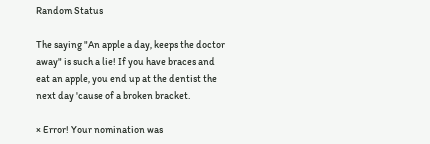Random Status

The saying "An apple a day, keeps the doctor away" is such a lie! If you have braces and eat an apple, you end up at the dentist the next day 'cause of a broken bracket.

× Error! Your nomination was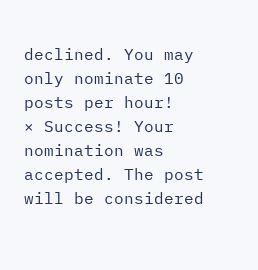declined. You may only nominate 10 posts per hour!
× Success! Your nomination was accepted. The post will be considered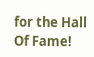for the Hall Of Fame!